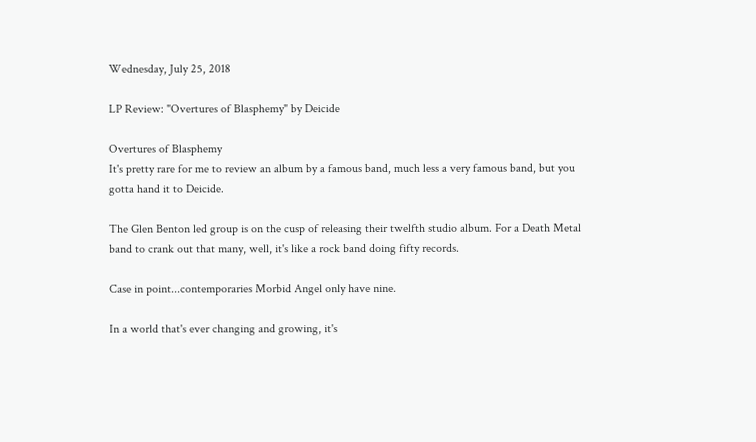Wednesday, July 25, 2018

LP Review: "Overtures of Blasphemy" by Deicide

Overtures of Blasphemy
It's pretty rare for me to review an album by a famous band, much less a very famous band, but you gotta hand it to Deicide.

The Glen Benton led group is on the cusp of releasing their twelfth studio album. For a Death Metal band to crank out that many, well, it's like a rock band doing fifty records.

Case in point...contemporaries Morbid Angel only have nine.

In a world that's ever changing and growing, it's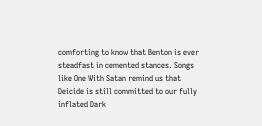comforting to know that Benton is ever steadfast in cemented stances. Songs like One With Satan remind us that Deicide is still committed to our fully inflated Dark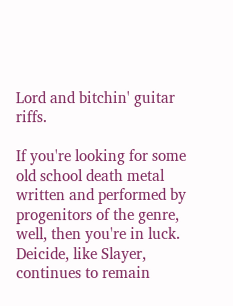Lord and bitchin' guitar riffs.

If you're looking for some old school death metal written and performed by progenitors of the genre, well, then you're in luck. Deicide, like Slayer, continues to remain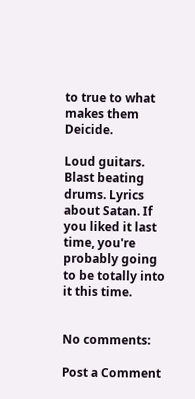to true to what makes them Deicide.

Loud guitars. Blast beating drums. Lyrics about Satan. If you liked it last time, you're probably going to be totally into it this time.


No comments:

Post a Comment